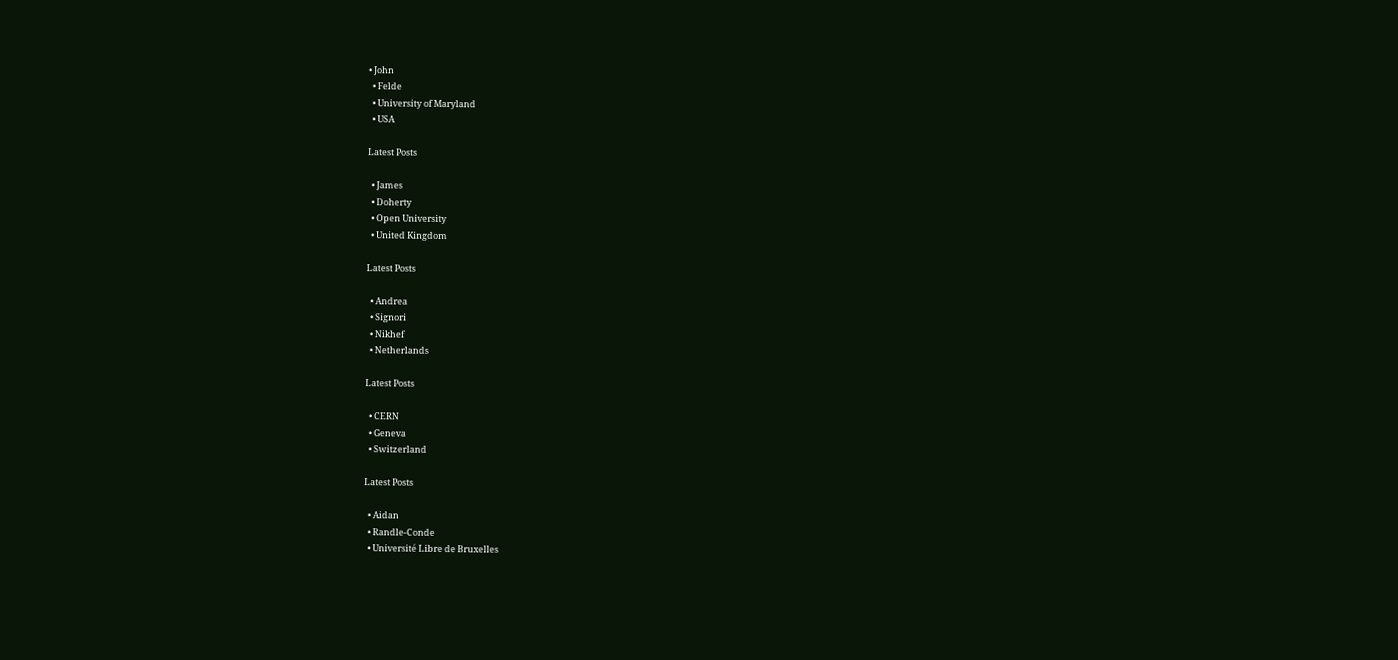• John
  • Felde
  • University of Maryland
  • USA

Latest Posts

  • James
  • Doherty
  • Open University
  • United Kingdom

Latest Posts

  • Andrea
  • Signori
  • Nikhef
  • Netherlands

Latest Posts

  • CERN
  • Geneva
  • Switzerland

Latest Posts

  • Aidan
  • Randle-Conde
  • Université Libre de Bruxelles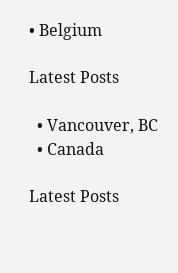• Belgium

Latest Posts

  • Vancouver, BC
  • Canada

Latest Posts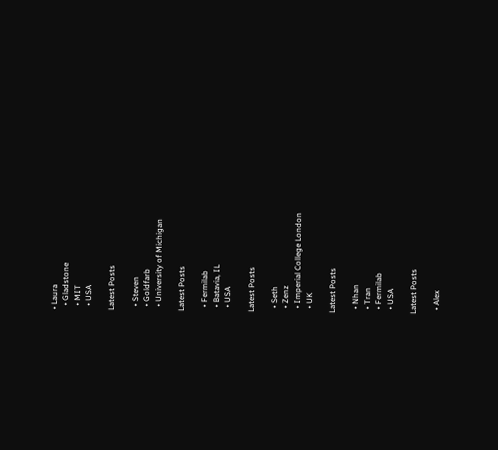• Laura
  • Gladstone
  • MIT
  • USA

Latest Posts

  • Steven
  • Goldfarb
  • University of Michigan

Latest Posts

  • Fermilab
  • Batavia, IL
  • USA

Latest Posts

  • Seth
  • Zenz
  • Imperial College London
  • UK

Latest Posts

  • Nhan
  • Tran
  • Fermilab
  • USA

Latest Posts

  • Alex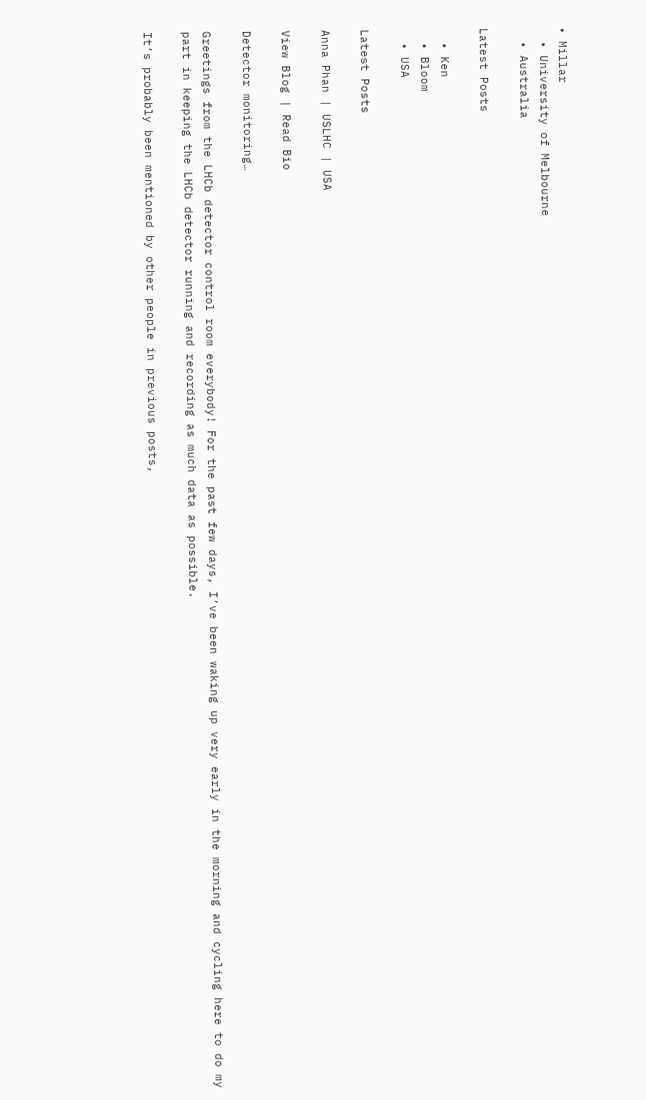• Millar
  • University of Melbourne
  • Australia

Latest Posts

  • Ken
  • Bloom
  • USA

Latest Posts

Anna Phan | USLHC | USA

View Blog | Read Bio

Detector monitoring…

Greetings from the LHCb detector control room everybody! For the past few days, I’ve been waking up very early in the morning and cycling here to do my part in keeping the LHCb detector running and recording as much data as possible.

It’s probably been mentioned by other people in previous posts,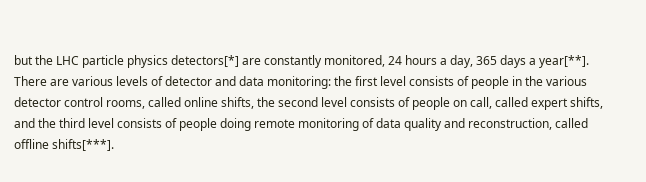but the LHC particle physics detectors[*] are constantly monitored, 24 hours a day, 365 days a year[**]. There are various levels of detector and data monitoring: the first level consists of people in the various detector control rooms, called online shifts, the second level consists of people on call, called expert shifts, and the third level consists of people doing remote monitoring of data quality and reconstruction, called offline shifts[***].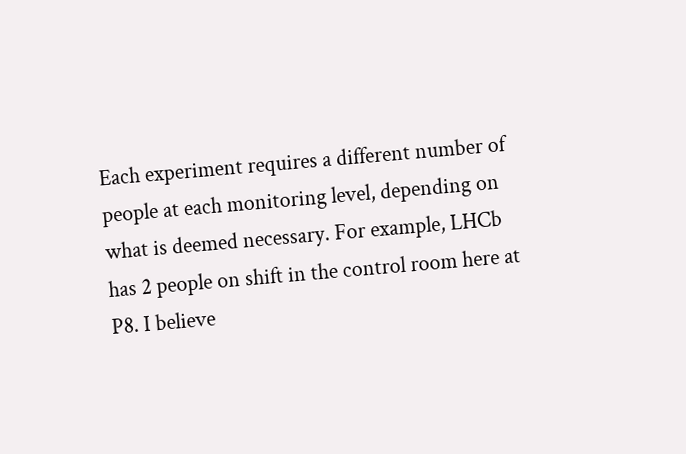Each experiment requires a different number of people at each monitoring level, depending on what is deemed necessary. For example, LHCb has 2 people on shift in the control room here at P8. I believe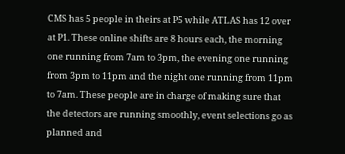CMS has 5 people in theirs at P5 while ATLAS has 12 over at P1. These online shifts are 8 hours each, the morning one running from 7am to 3pm, the evening one running from 3pm to 11pm and the night one running from 11pm to 7am. These people are in charge of making sure that the detectors are running smoothly, event selections go as planned and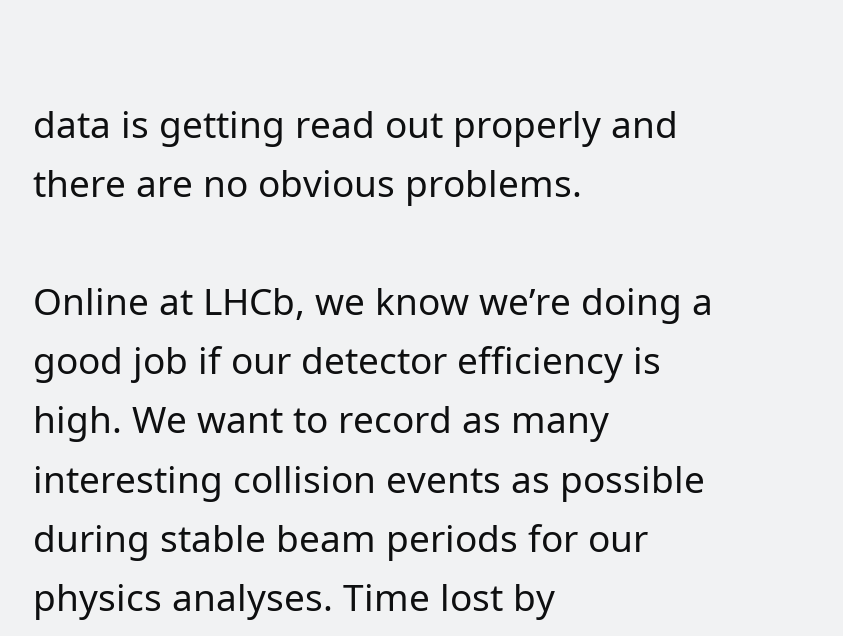data is getting read out properly and there are no obvious problems.

Online at LHCb, we know we’re doing a good job if our detector efficiency is high. We want to record as many interesting collision events as possible during stable beam periods for our physics analyses. Time lost by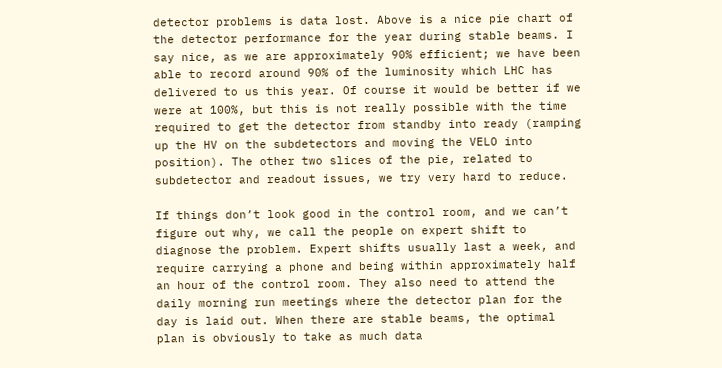detector problems is data lost. Above is a nice pie chart of the detector performance for the year during stable beams. I say nice, as we are approximately 90% efficient; we have been able to record around 90% of the luminosity which LHC has delivered to us this year. Of course it would be better if we were at 100%, but this is not really possible with the time required to get the detector from standby into ready (ramping up the HV on the subdetectors and moving the VELO into position). The other two slices of the pie, related to subdetector and readout issues, we try very hard to reduce.

If things don’t look good in the control room, and we can’t figure out why, we call the people on expert shift to diagnose the problem. Expert shifts usually last a week, and require carrying a phone and being within approximately half an hour of the control room. They also need to attend the daily morning run meetings where the detector plan for the day is laid out. When there are stable beams, the optimal plan is obviously to take as much data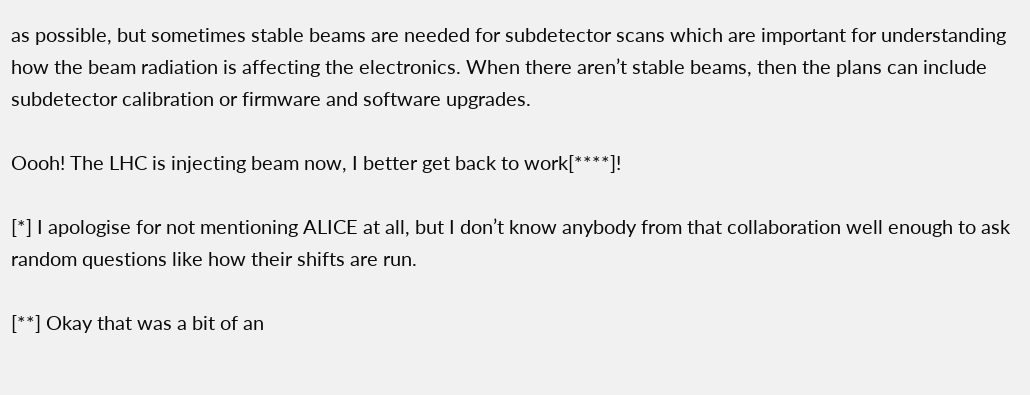as possible, but sometimes stable beams are needed for subdetector scans which are important for understanding how the beam radiation is affecting the electronics. When there aren’t stable beams, then the plans can include subdetector calibration or firmware and software upgrades.

Oooh! The LHC is injecting beam now, I better get back to work[****]!

[*] I apologise for not mentioning ALICE at all, but I don’t know anybody from that collaboration well enough to ask random questions like how their shifts are run.

[**] Okay that was a bit of an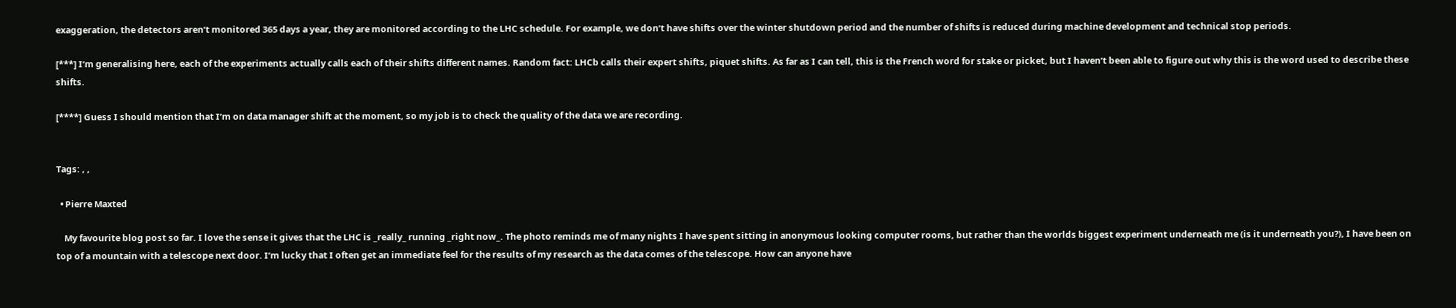exaggeration, the detectors aren’t monitored 365 days a year, they are monitored according to the LHC schedule. For example, we don’t have shifts over the winter shutdown period and the number of shifts is reduced during machine development and technical stop periods.

[***] I’m generalising here, each of the experiments actually calls each of their shifts different names. Random fact: LHCb calls their expert shifts, piquet shifts. As far as I can tell, this is the French word for stake or picket, but I haven’t been able to figure out why this is the word used to describe these shifts.

[****] Guess I should mention that I’m on data manager shift at the moment, so my job is to check the quality of the data we are recording.


Tags: , ,

  • Pierre Maxted

    My favourite blog post so far. I love the sense it gives that the LHC is _really_ running _right now_. The photo reminds me of many nights I have spent sitting in anonymous looking computer rooms, but rather than the worlds biggest experiment underneath me (is it underneath you?), I have been on top of a mountain with a telescope next door. I’m lucky that I often get an immediate feel for the results of my research as the data comes of the telescope. How can anyone have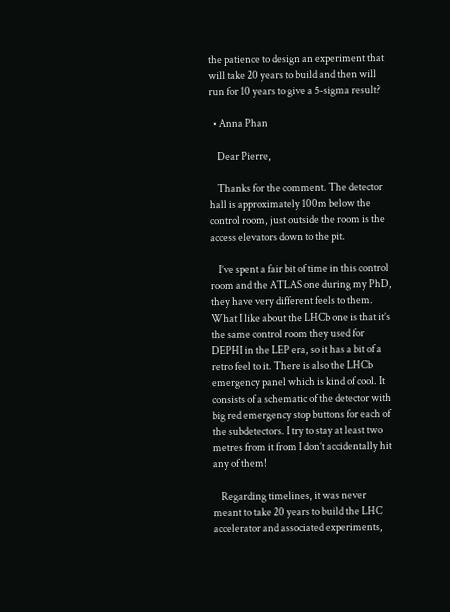the patience to design an experiment that will take 20 years to build and then will run for 10 years to give a 5-sigma result?

  • Anna Phan

    Dear Pierre,

    Thanks for the comment. The detector hall is approximately 100m below the control room, just outside the room is the access elevators down to the pit.

    I’ve spent a fair bit of time in this control room and the ATLAS one during my PhD, they have very different feels to them. What I like about the LHCb one is that it’s the same control room they used for DEPHI in the LEP era, so it has a bit of a retro feel to it. There is also the LHCb emergency panel which is kind of cool. It consists of a schematic of the detector with big red emergency stop buttons for each of the subdetectors. I try to stay at least two metres from it from I don’t accidentally hit any of them!

    Regarding timelines, it was never meant to take 20 years to build the LHC accelerator and associated experiments,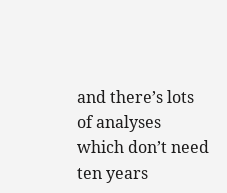and there’s lots of analyses which don’t need ten years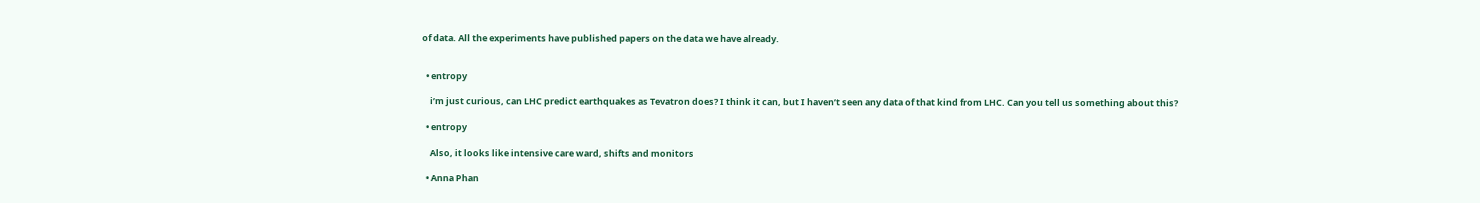of data. All the experiments have published papers on the data we have already.


  • entropy

    i’m just curious, can LHC predict earthquakes as Tevatron does? I think it can, but I haven’t seen any data of that kind from LHC. Can you tell us something about this?

  • entropy

    Also, it looks like intensive care ward, shifts and monitors

  • Anna Phan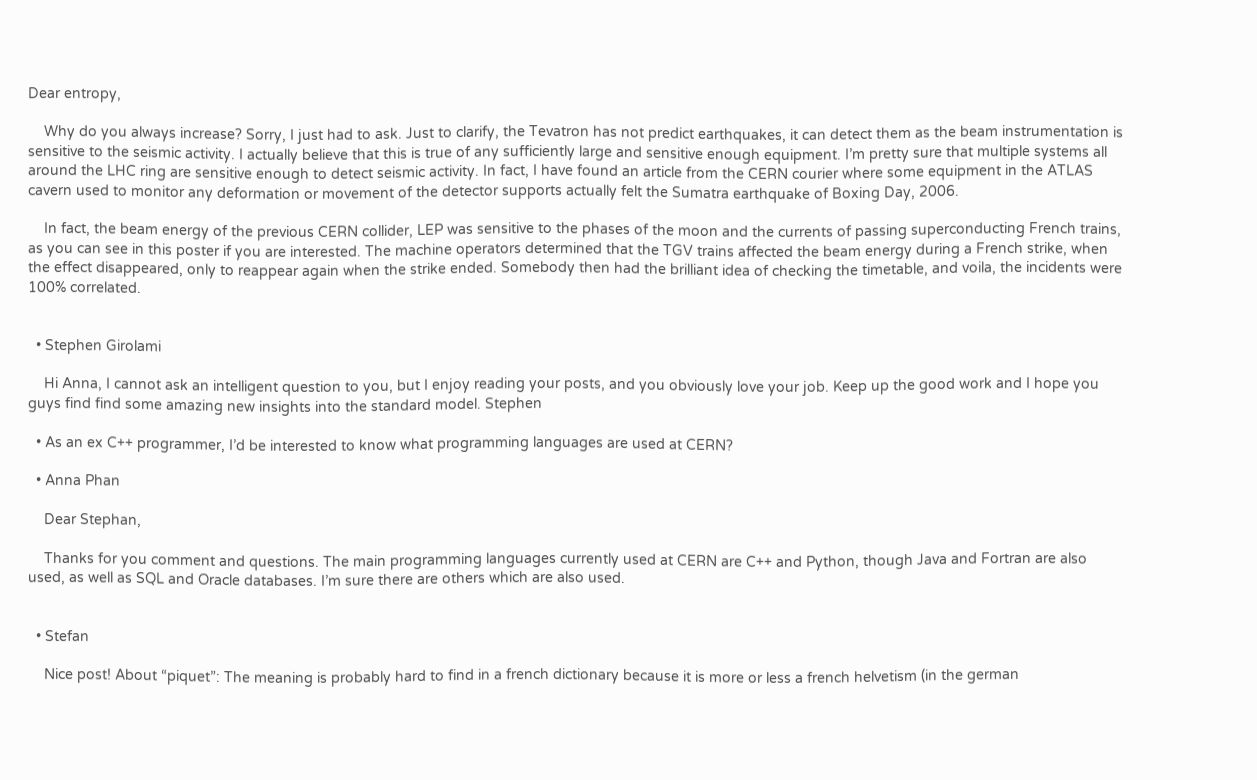Dear entropy,

    Why do you always increase? Sorry, I just had to ask. Just to clarify, the Tevatron has not predict earthquakes, it can detect them as the beam instrumentation is sensitive to the seismic activity. I actually believe that this is true of any sufficiently large and sensitive enough equipment. I’m pretty sure that multiple systems all around the LHC ring are sensitive enough to detect seismic activity. In fact, I have found an article from the CERN courier where some equipment in the ATLAS cavern used to monitor any deformation or movement of the detector supports actually felt the Sumatra earthquake of Boxing Day, 2006.

    In fact, the beam energy of the previous CERN collider, LEP was sensitive to the phases of the moon and the currents of passing superconducting French trains, as you can see in this poster if you are interested. The machine operators determined that the TGV trains affected the beam energy during a French strike, when the effect disappeared, only to reappear again when the strike ended. Somebody then had the brilliant idea of checking the timetable, and voila, the incidents were 100% correlated.


  • Stephen Girolami

    Hi Anna, I cannot ask an intelligent question to you, but I enjoy reading your posts, and you obviously love your job. Keep up the good work and I hope you guys find find some amazing new insights into the standard model. Stephen

  • As an ex C++ programmer, I’d be interested to know what programming languages are used at CERN?

  • Anna Phan

    Dear Stephan,

    Thanks for you comment and questions. The main programming languages currently used at CERN are C++ and Python, though Java and Fortran are also used, as well as SQL and Oracle databases. I’m sure there are others which are also used.


  • Stefan

    Nice post! About “piquet”: The meaning is probably hard to find in a french dictionary because it is more or less a french helvetism (in the german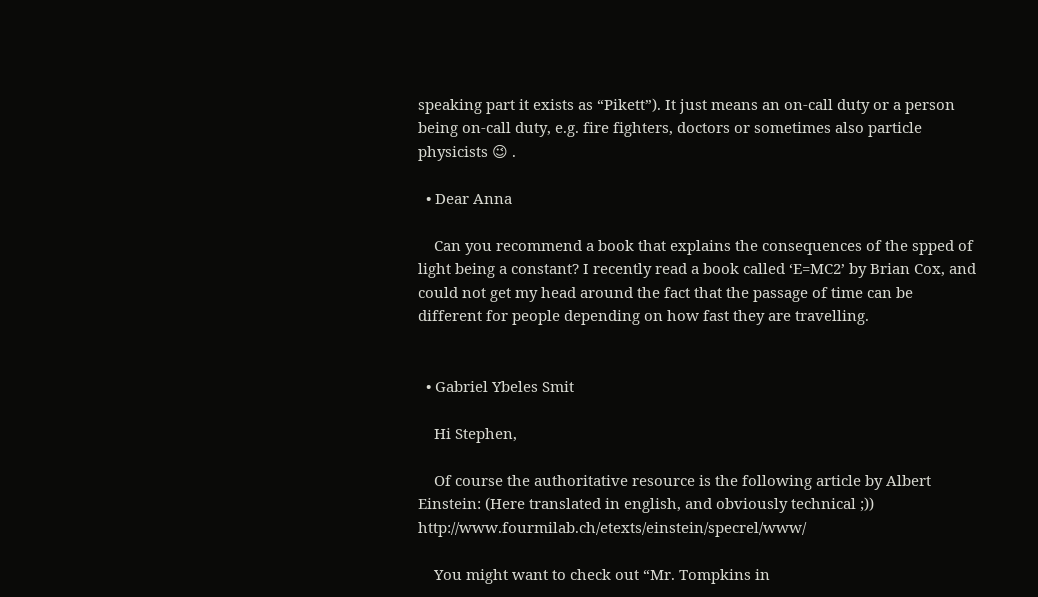speaking part it exists as “Pikett”). It just means an on-call duty or a person being on-call duty, e.g. fire fighters, doctors or sometimes also particle physicists 😉 .

  • Dear Anna

    Can you recommend a book that explains the consequences of the spped of light being a constant? I recently read a book called ‘E=MC2’ by Brian Cox, and could not get my head around the fact that the passage of time can be different for people depending on how fast they are travelling.


  • Gabriel Ybeles Smit

    Hi Stephen,

    Of course the authoritative resource is the following article by Albert Einstein: (Here translated in english, and obviously technical ;)) http://www.fourmilab.ch/etexts/einstein/specrel/www/

    You might want to check out “Mr. Tompkins in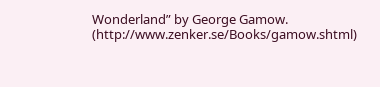Wonderland” by George Gamow. (http://www.zenker.se/Books/gamow.shtml)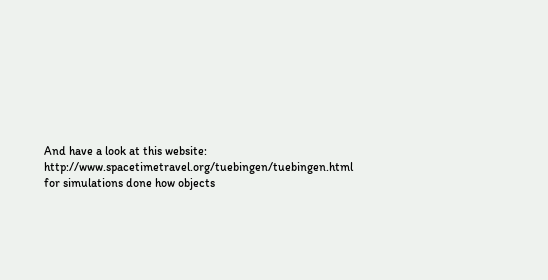And have a look at this website: http://www.spacetimetravel.org/tuebingen/tuebingen.html for simulations done how objects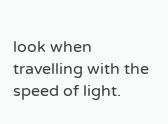look when travelling with the speed of light.